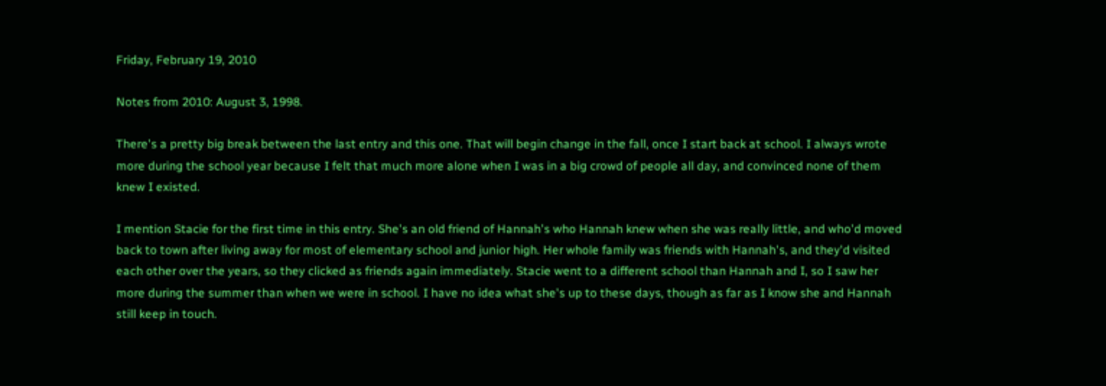Friday, February 19, 2010

Notes from 2010: August 3, 1998.

There's a pretty big break between the last entry and this one. That will begin change in the fall, once I start back at school. I always wrote more during the school year because I felt that much more alone when I was in a big crowd of people all day, and convinced none of them knew I existed.

I mention Stacie for the first time in this entry. She's an old friend of Hannah's who Hannah knew when she was really little, and who'd moved back to town after living away for most of elementary school and junior high. Her whole family was friends with Hannah's, and they'd visited each other over the years, so they clicked as friends again immediately. Stacie went to a different school than Hannah and I, so I saw her more during the summer than when we were in school. I have no idea what she's up to these days, though as far as I know she and Hannah still keep in touch.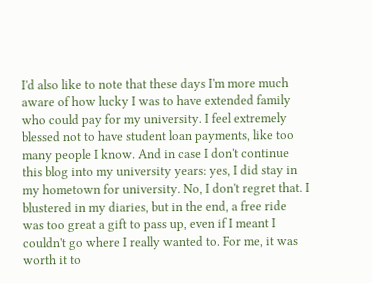I'd also like to note that these days I'm more much aware of how lucky I was to have extended family who could pay for my university. I feel extremely blessed not to have student loan payments, like too many people I know. And in case I don't continue this blog into my university years: yes, I did stay in my hometown for university. No, I don't regret that. I blustered in my diaries, but in the end, a free ride was too great a gift to pass up, even if I meant I couldn't go where I really wanted to. For me, it was worth it to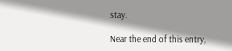stay.

Near the end of this entry,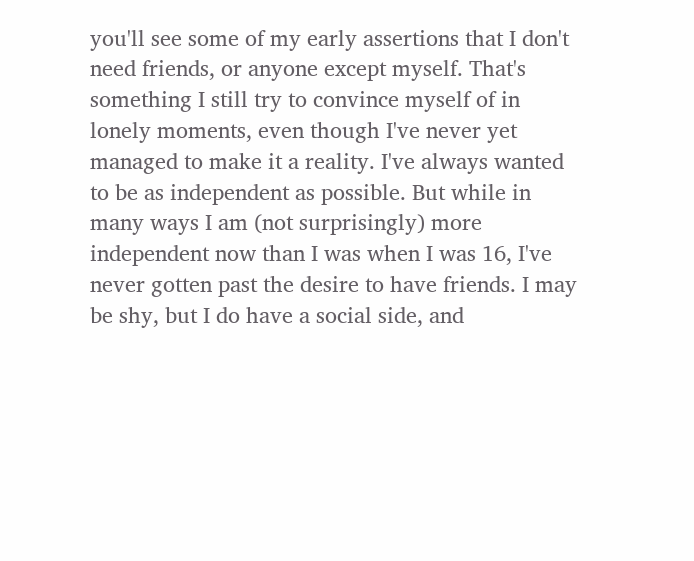you'll see some of my early assertions that I don't need friends, or anyone except myself. That's something I still try to convince myself of in lonely moments, even though I've never yet managed to make it a reality. I've always wanted to be as independent as possible. But while in many ways I am (not surprisingly) more independent now than I was when I was 16, I've never gotten past the desire to have friends. I may be shy, but I do have a social side, and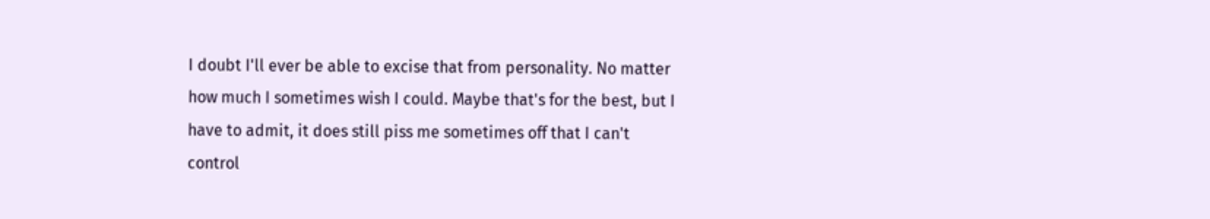I doubt I'll ever be able to excise that from personality. No matter how much I sometimes wish I could. Maybe that's for the best, but I have to admit, it does still piss me sometimes off that I can't control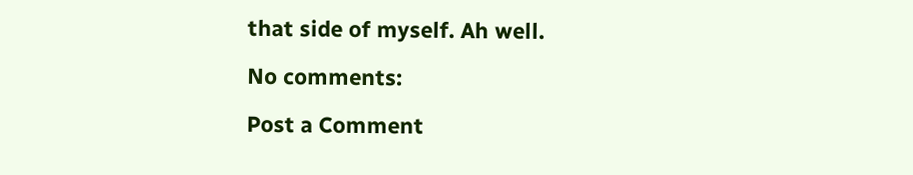that side of myself. Ah well.

No comments:

Post a Comment